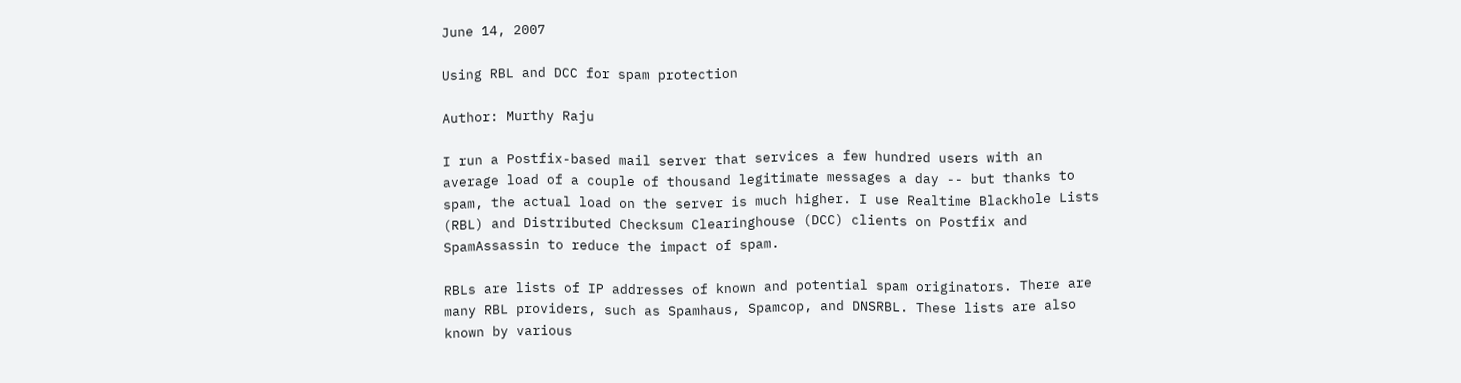June 14, 2007

Using RBL and DCC for spam protection

Author: Murthy Raju

I run a Postfix-based mail server that services a few hundred users with an average load of a couple of thousand legitimate messages a day -- but thanks to spam, the actual load on the server is much higher. I use Realtime Blackhole Lists (RBL) and Distributed Checksum Clearinghouse (DCC) clients on Postfix and SpamAssassin to reduce the impact of spam.

RBLs are lists of IP addresses of known and potential spam originators. There are many RBL providers, such as Spamhaus, Spamcop, and DNSRBL. These lists are also known by various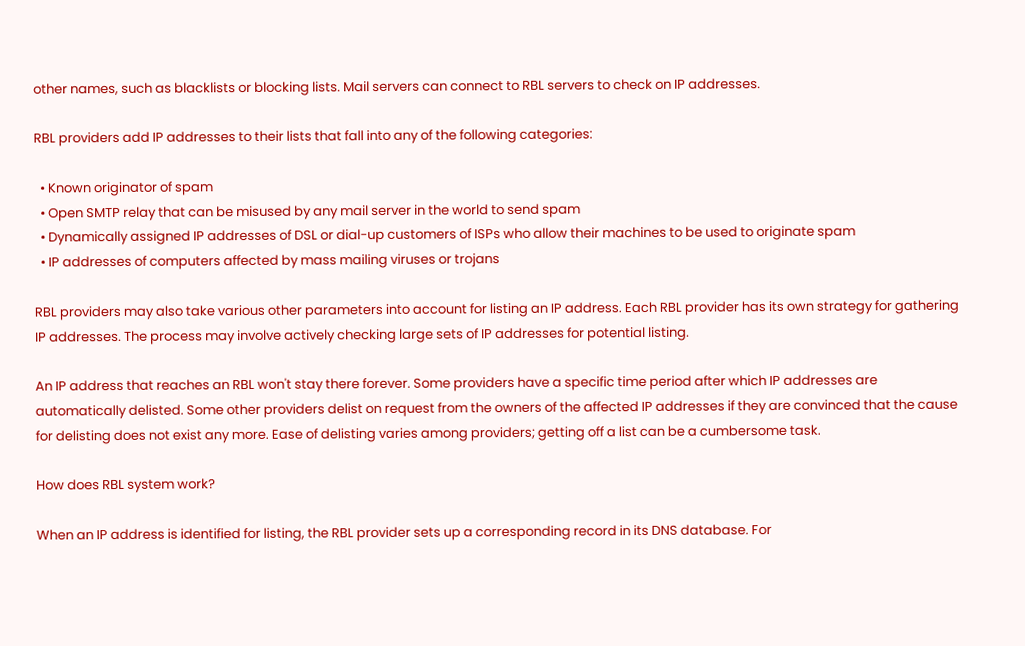other names, such as blacklists or blocking lists. Mail servers can connect to RBL servers to check on IP addresses.

RBL providers add IP addresses to their lists that fall into any of the following categories:

  • Known originator of spam
  • Open SMTP relay that can be misused by any mail server in the world to send spam
  • Dynamically assigned IP addresses of DSL or dial-up customers of ISPs who allow their machines to be used to originate spam
  • IP addresses of computers affected by mass mailing viruses or trojans

RBL providers may also take various other parameters into account for listing an IP address. Each RBL provider has its own strategy for gathering IP addresses. The process may involve actively checking large sets of IP addresses for potential listing.

An IP address that reaches an RBL won't stay there forever. Some providers have a specific time period after which IP addresses are automatically delisted. Some other providers delist on request from the owners of the affected IP addresses if they are convinced that the cause for delisting does not exist any more. Ease of delisting varies among providers; getting off a list can be a cumbersome task.

How does RBL system work?

When an IP address is identified for listing, the RBL provider sets up a corresponding record in its DNS database. For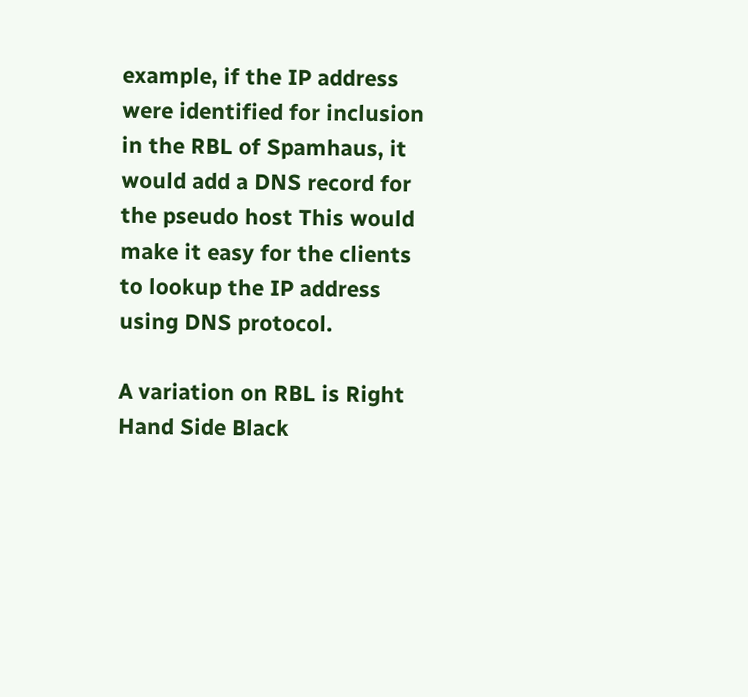example, if the IP address were identified for inclusion in the RBL of Spamhaus, it would add a DNS record for the pseudo host This would make it easy for the clients to lookup the IP address using DNS protocol.

A variation on RBL is Right Hand Side Black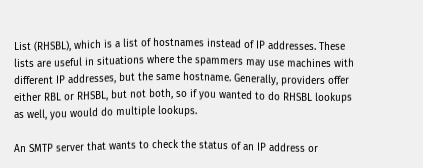List (RHSBL), which is a list of hostnames instead of IP addresses. These lists are useful in situations where the spammers may use machines with different IP addresses, but the same hostname. Generally, providers offer either RBL or RHSBL, but not both, so if you wanted to do RHSBL lookups as well, you would do multiple lookups.

An SMTP server that wants to check the status of an IP address or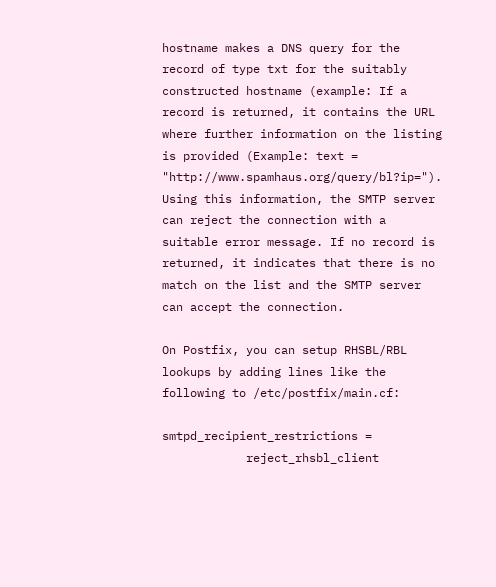hostname makes a DNS query for the record of type txt for the suitably constructed hostname (example: If a record is returned, it contains the URL where further information on the listing is provided (Example: text = "http://www.spamhaus.org/query/bl?ip="). Using this information, the SMTP server can reject the connection with a suitable error message. If no record is returned, it indicates that there is no match on the list and the SMTP server can accept the connection.

On Postfix, you can setup RHSBL/RBL lookups by adding lines like the following to /etc/postfix/main.cf:

smtpd_recipient_restrictions =
            reject_rhsbl_client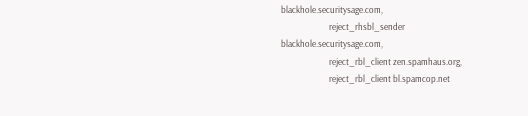blackhole.securitysage.com,
                        reject_rhsbl_sender blackhole.securitysage.com,
                        reject_rbl_client zen.spamhaus.org,
                        reject_rbl_client bl.spamcop.net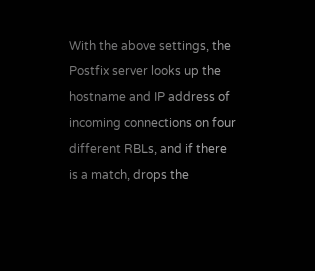With the above settings, the Postfix server looks up the hostname and IP address of incoming connections on four different RBLs, and if there is a match, drops the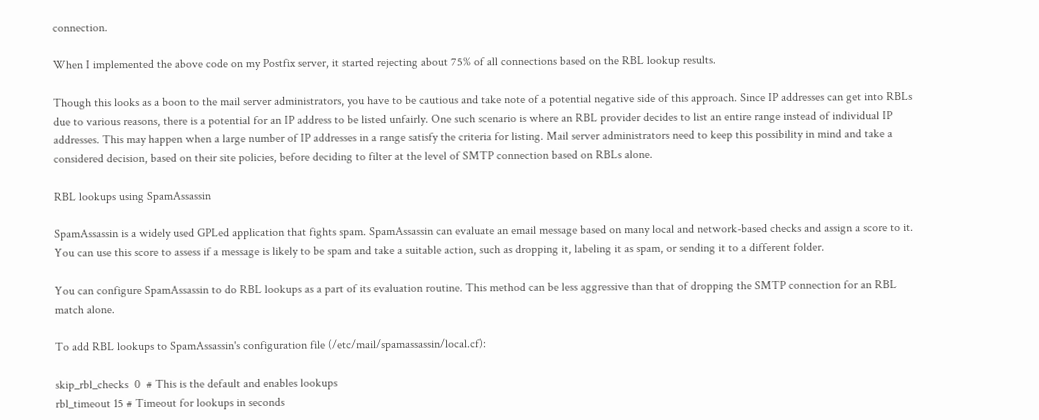connection.

When I implemented the above code on my Postfix server, it started rejecting about 75% of all connections based on the RBL lookup results.

Though this looks as a boon to the mail server administrators, you have to be cautious and take note of a potential negative side of this approach. Since IP addresses can get into RBLs due to various reasons, there is a potential for an IP address to be listed unfairly. One such scenario is where an RBL provider decides to list an entire range instead of individual IP addresses. This may happen when a large number of IP addresses in a range satisfy the criteria for listing. Mail server administrators need to keep this possibility in mind and take a considered decision, based on their site policies, before deciding to filter at the level of SMTP connection based on RBLs alone.

RBL lookups using SpamAssassin

SpamAssassin is a widely used GPLed application that fights spam. SpamAssassin can evaluate an email message based on many local and network-based checks and assign a score to it. You can use this score to assess if a message is likely to be spam and take a suitable action, such as dropping it, labeling it as spam, or sending it to a different folder.

You can configure SpamAssassin to do RBL lookups as a part of its evaluation routine. This method can be less aggressive than that of dropping the SMTP connection for an RBL match alone.

To add RBL lookups to SpamAssassin's configuration file (/etc/mail/spamassassin/local.cf):

skip_rbl_checks  0  # This is the default and enables lookups
rbl_timeout 15 # Timeout for lookups in seconds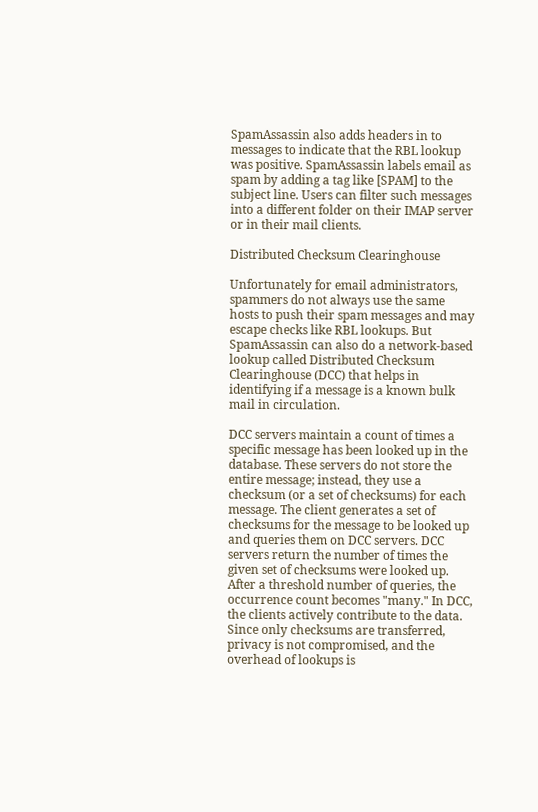SpamAssassin also adds headers in to messages to indicate that the RBL lookup was positive. SpamAssassin labels email as spam by adding a tag like [SPAM] to the subject line. Users can filter such messages into a different folder on their IMAP server or in their mail clients.

Distributed Checksum Clearinghouse

Unfortunately for email administrators, spammers do not always use the same hosts to push their spam messages and may escape checks like RBL lookups. But SpamAssassin can also do a network-based lookup called Distributed Checksum Clearinghouse (DCC) that helps in identifying if a message is a known bulk mail in circulation.

DCC servers maintain a count of times a specific message has been looked up in the database. These servers do not store the entire message; instead, they use a checksum (or a set of checksums) for each message. The client generates a set of checksums for the message to be looked up and queries them on DCC servers. DCC servers return the number of times the given set of checksums were looked up. After a threshold number of queries, the occurrence count becomes "many." In DCC, the clients actively contribute to the data. Since only checksums are transferred, privacy is not compromised, and the overhead of lookups is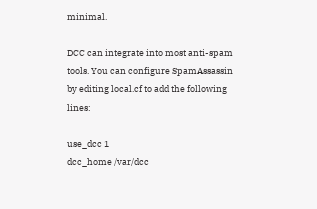minimal.

DCC can integrate into most anti-spam tools. You can configure SpamAssassin by editing local.cf to add the following lines:

use_dcc 1
dcc_home /var/dcc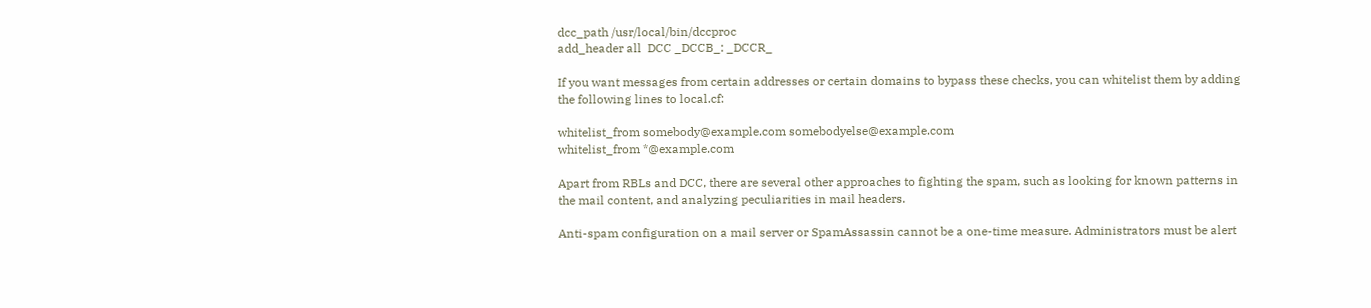dcc_path /usr/local/bin/dccproc
add_header all  DCC _DCCB_: _DCCR_

If you want messages from certain addresses or certain domains to bypass these checks, you can whitelist them by adding the following lines to local.cf:

whitelist_from somebody@example.com somebodyelse@example.com
whitelist_from *@example.com

Apart from RBLs and DCC, there are several other approaches to fighting the spam, such as looking for known patterns in the mail content, and analyzing peculiarities in mail headers.

Anti-spam configuration on a mail server or SpamAssassin cannot be a one-time measure. Administrators must be alert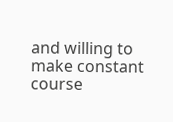and willing to make constant course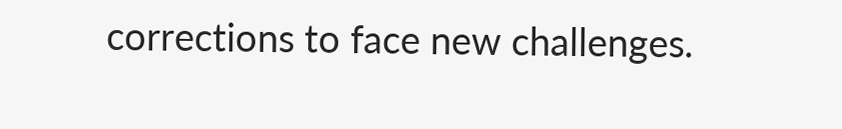corrections to face new challenges.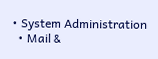• System Administration
  • Mail &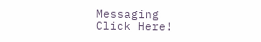Messaging
Click Here!